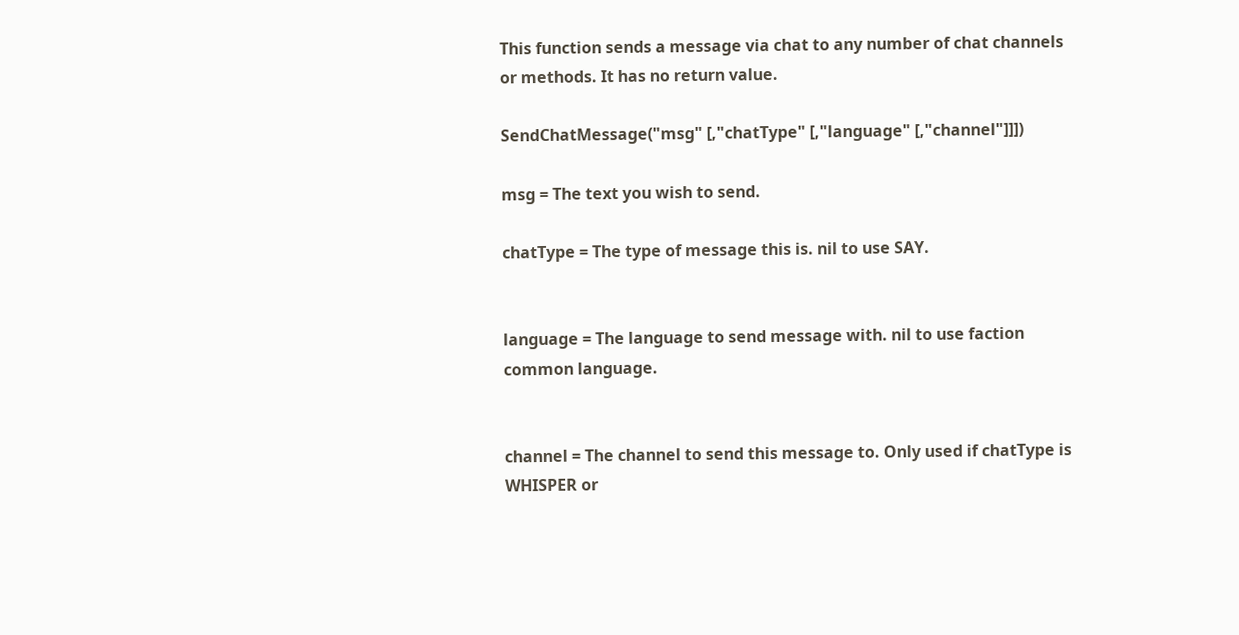This function sends a message via chat to any number of chat channels or methods. It has no return value.

SendChatMessage("msg" [,"chatType" [,"language" [,"channel"]]])

msg = The text you wish to send.

chatType = The type of message this is. nil to use SAY.


language = The language to send message with. nil to use faction common language.


channel = The channel to send this message to. Only used if chatType is WHISPER or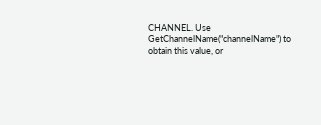CHANNEL. Use GetChannelName("channelName") to obtain this value, or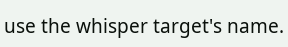use the whisper target's name.